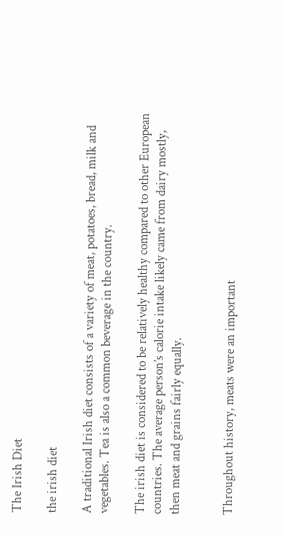The Irish Diet

the irish diet

A traditional Irish diet consists of a variety of meat, potatoes, bread, milk and vegetables. Tea is also a common beverage in the country.

The irish diet is considered to be relatively healthy compared to other European countries. The average person’s calorie intake likely came from dairy mostly, then meat and grains fairly equally.


Throughout history, meats were an important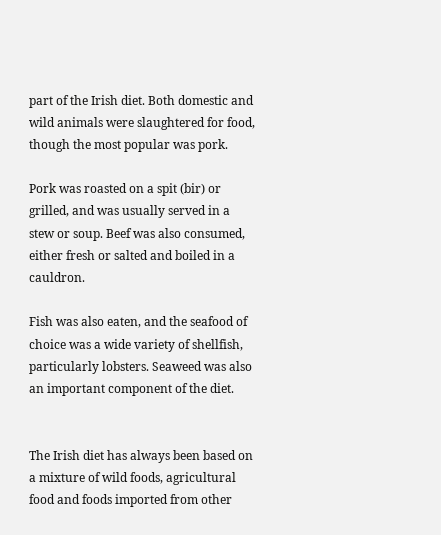part of the Irish diet. Both domestic and wild animals were slaughtered for food, though the most popular was pork.

Pork was roasted on a spit (bir) or grilled, and was usually served in a stew or soup. Beef was also consumed, either fresh or salted and boiled in a cauldron.

Fish was also eaten, and the seafood of choice was a wide variety of shellfish, particularly lobsters. Seaweed was also an important component of the diet.


The Irish diet has always been based on a mixture of wild foods, agricultural food and foods imported from other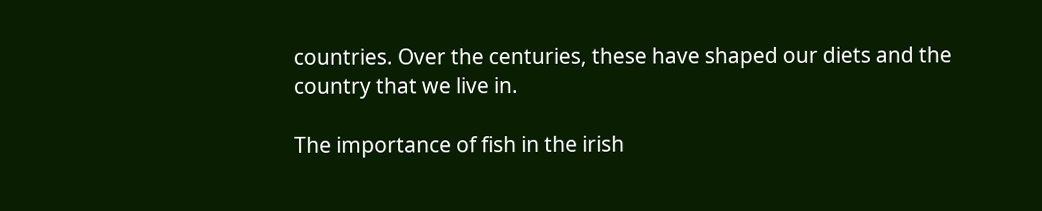countries. Over the centuries, these have shaped our diets and the country that we live in.

The importance of fish in the irish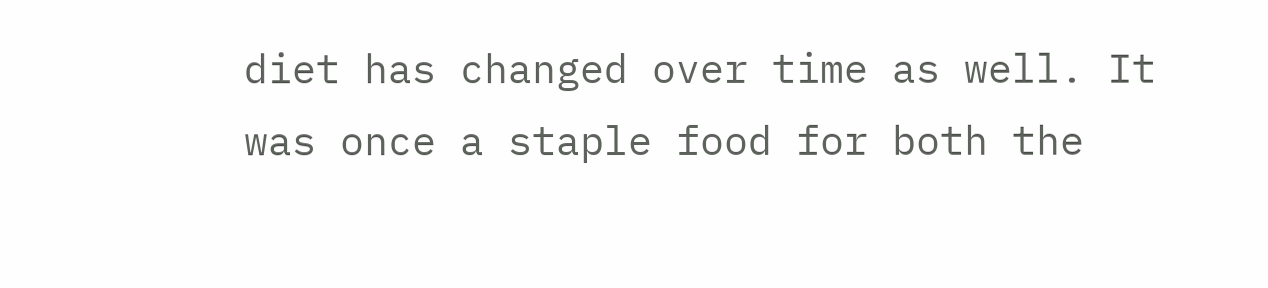diet has changed over time as well. It was once a staple food for both the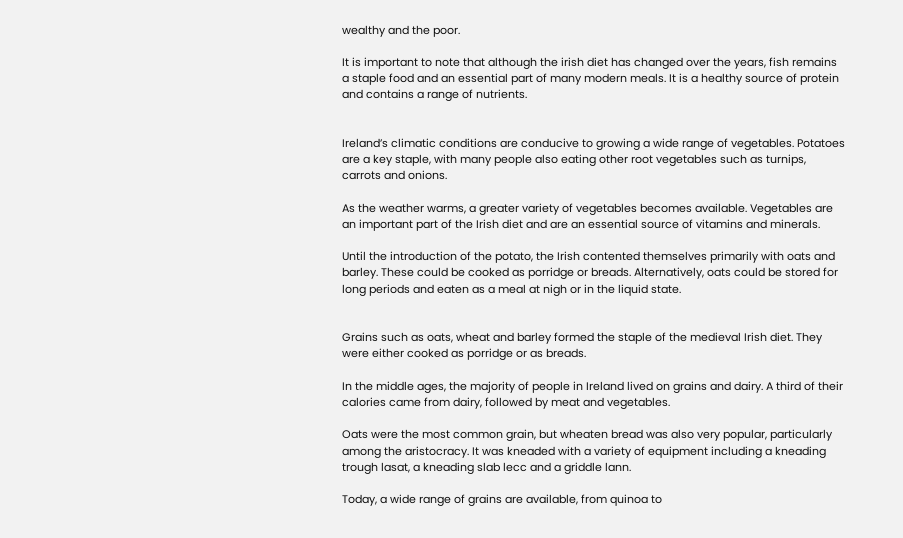wealthy and the poor.

It is important to note that although the irish diet has changed over the years, fish remains a staple food and an essential part of many modern meals. It is a healthy source of protein and contains a range of nutrients.


Ireland’s climatic conditions are conducive to growing a wide range of vegetables. Potatoes are a key staple, with many people also eating other root vegetables such as turnips, carrots and onions.

As the weather warms, a greater variety of vegetables becomes available. Vegetables are an important part of the Irish diet and are an essential source of vitamins and minerals.

Until the introduction of the potato, the Irish contented themselves primarily with oats and barley. These could be cooked as porridge or breads. Alternatively, oats could be stored for long periods and eaten as a meal at nigh or in the liquid state.


Grains such as oats, wheat and barley formed the staple of the medieval Irish diet. They were either cooked as porridge or as breads.

In the middle ages, the majority of people in Ireland lived on grains and dairy. A third of their calories came from dairy, followed by meat and vegetables.

Oats were the most common grain, but wheaten bread was also very popular, particularly among the aristocracy. It was kneaded with a variety of equipment including a kneading trough lasat, a kneading slab lecc and a griddle lann.

Today, a wide range of grains are available, from quinoa to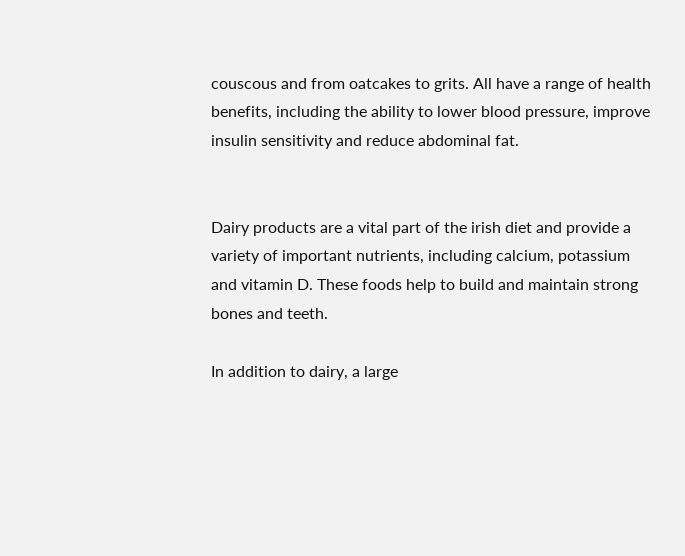couscous and from oatcakes to grits. All have a range of health benefits, including the ability to lower blood pressure, improve insulin sensitivity and reduce abdominal fat.


Dairy products are a vital part of the irish diet and provide a variety of important nutrients, including calcium, potassium and vitamin D. These foods help to build and maintain strong bones and teeth.

In addition to dairy, a large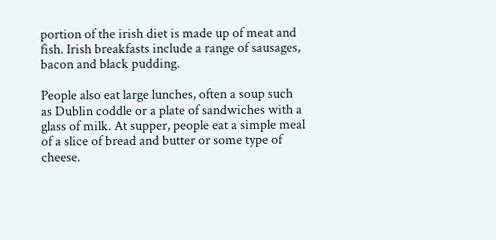portion of the irish diet is made up of meat and fish. Irish breakfasts include a range of sausages, bacon and black pudding.

People also eat large lunches, often a soup such as Dublin coddle or a plate of sandwiches with a glass of milk. At supper, people eat a simple meal of a slice of bread and butter or some type of cheese.